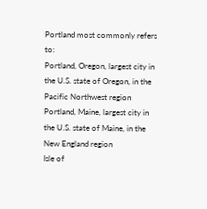Portland most commonly refers to:
Portland, Oregon, largest city in the U.S. state of Oregon, in the Pacific Northwest region
Portland, Maine, largest city in the U.S. state of Maine, in the New England region
Isle of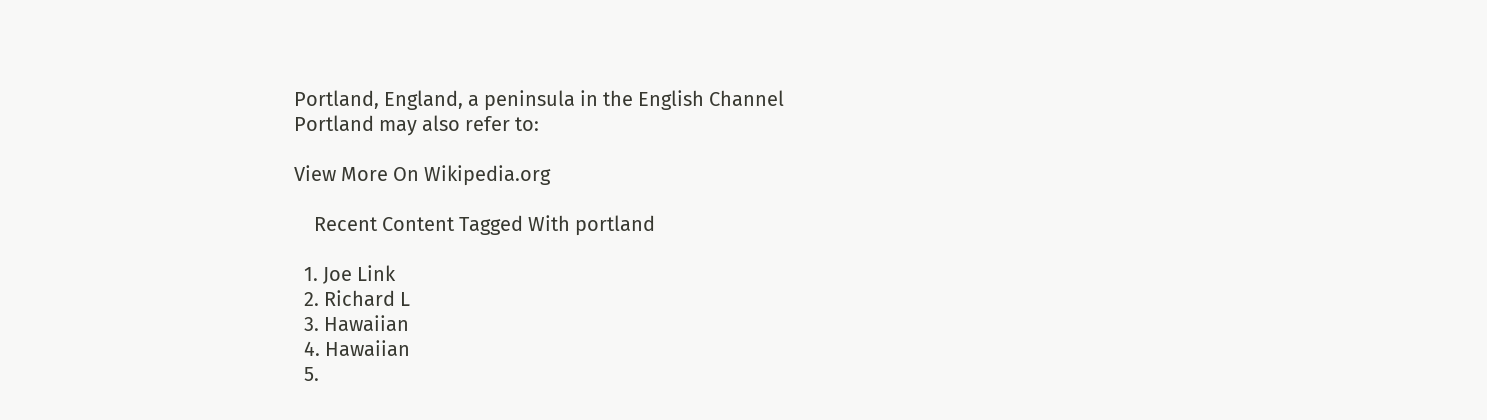Portland, England, a peninsula in the English Channel
Portland may also refer to:

View More On Wikipedia.org

    Recent Content Tagged With portland

  1. Joe Link
  2. Richard L
  3. Hawaiian
  4. Hawaiian
  5.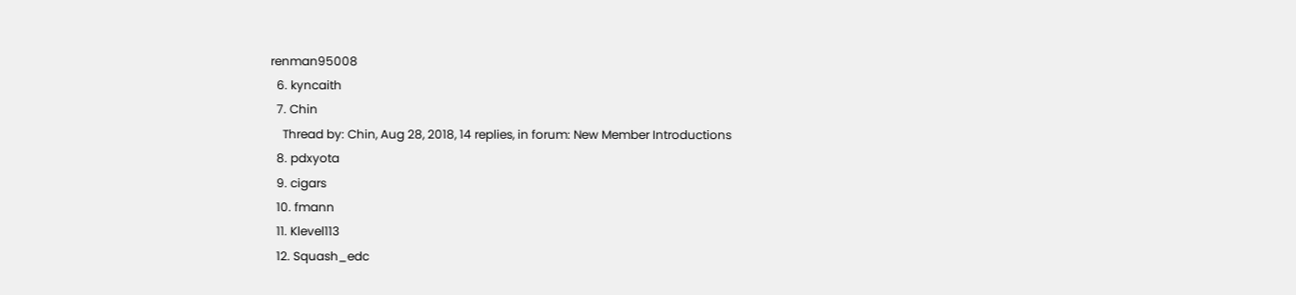renman95008
  6. kyncaith
  7. Chin
    Thread by: Chin, Aug 28, 2018, 14 replies, in forum: New Member Introductions
  8. pdxyota
  9. cigars
  10. fmann
  11. Klevel113
  12. Squash_edc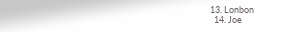13. Lonbon
  14. Joe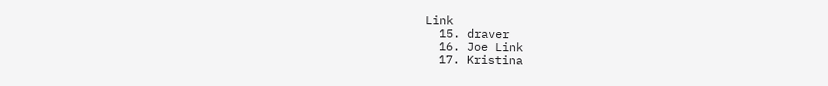Link
  15. draver
  16. Joe Link
  17. Kristina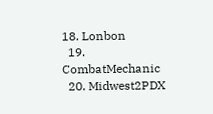18. Lonbon
  19. CombatMechanic
  20. Midwest2PDX